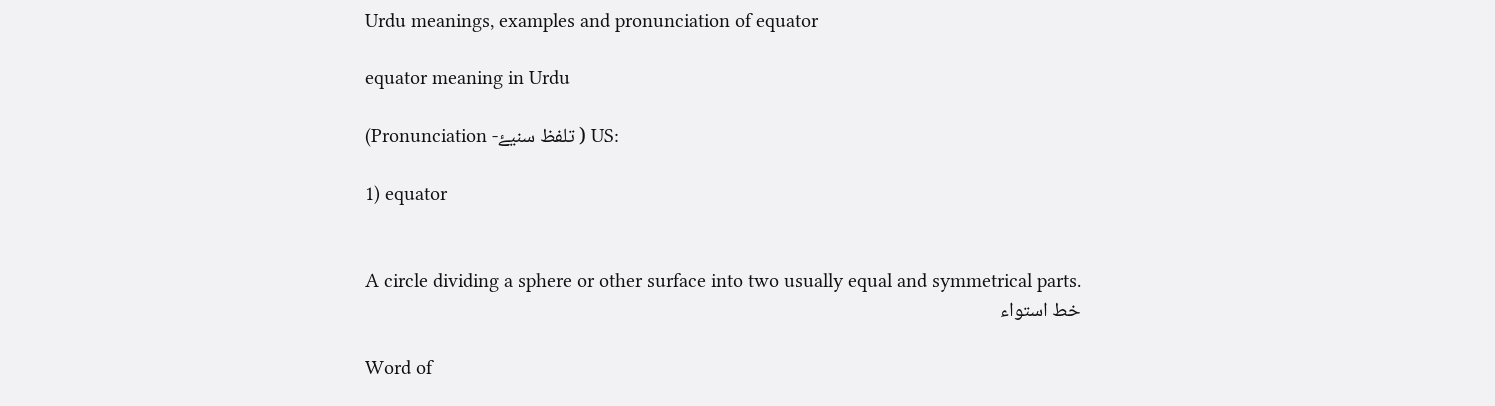Urdu meanings, examples and pronunciation of equator

equator meaning in Urdu

(Pronunciation -تلفظ سنیۓ ) US:

1) equator


A circle dividing a sphere or other surface into two usually equal and symmetrical parts.
خط استواء

Word of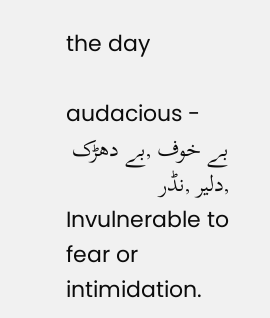the day

audacious -
بے خوف ,بے دھڑک ,دلیر ,نڈر
Invulnerable to fear or intimidation.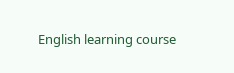English learning course